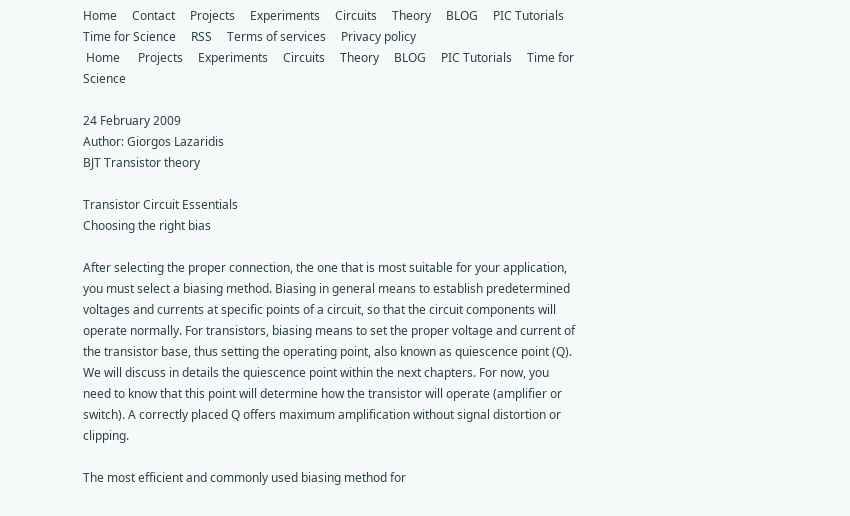Home     Contact     Projects     Experiments     Circuits     Theory     BLOG     PIC Tutorials     Time for Science     RSS     Terms of services     Privacy policy
 Home      Projects     Experiments     Circuits     Theory     BLOG     PIC Tutorials     Time for Science

24 February 2009
Author: Giorgos Lazaridis
BJT Transistor theory

Transistor Circuit Essentials
Choosing the right bias

After selecting the proper connection, the one that is most suitable for your application, you must select a biasing method. Biasing in general means to establish predetermined voltages and currents at specific points of a circuit, so that the circuit components will operate normally. For transistors, biasing means to set the proper voltage and current of the transistor base, thus setting the operating point, also known as quiescence point (Q). We will discuss in details the quiescence point within the next chapters. For now, you need to know that this point will determine how the transistor will operate (amplifier or switch). A correctly placed Q offers maximum amplification without signal distortion or clipping.

The most efficient and commonly used biasing method for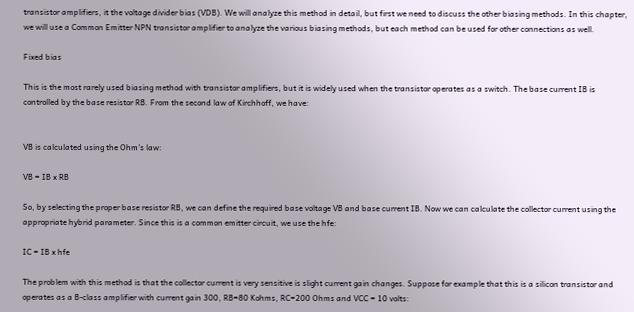transistor amplifiers, it the voltage divider bias (VDB). We will analyze this method in detail, but first we need to discuss the other biasing methods. In this chapter, we will use a Common Emitter NPN transistor amplifier to analyze the various biasing methods, but each method can be used for other connections as well.

Fixed bias

This is the most rarely used biasing method with transistor amplifiers, but it is widely used when the transistor operates as a switch. The base current IB is controlled by the base resistor RB. From the second law of Kirchhoff, we have:


VB is calculated using the Ohm's law:

VB = IB x RB

So, by selecting the proper base resistor RB, we can define the required base voltage VB and base current IB. Now we can calculate the collector current using the appropriate hybrid parameter. Since this is a common emitter circuit, we use the hfe:

IC = IB x hfe

The problem with this method is that the collector current is very sensitive is slight current gain changes. Suppose for example that this is a silicon transistor and operates as a B-class amplifier with current gain 300, RB=80 Kohms, RC=200 Ohms and VCC = 10 volts: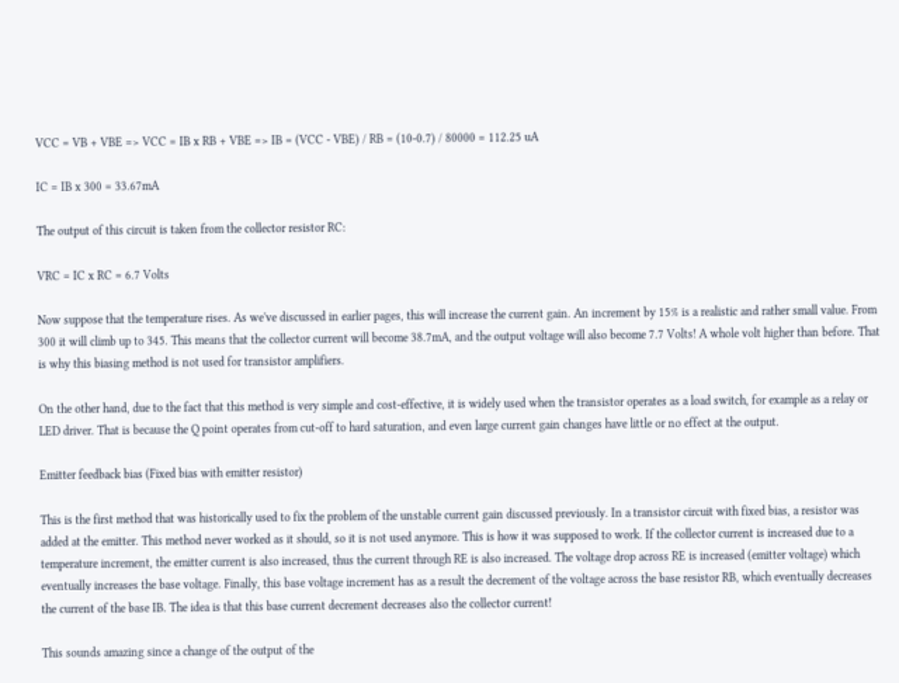VCC = VB + VBE => VCC = IB x RB + VBE => IB = (VCC - VBE) / RB = (10-0.7) / 80000 = 112.25 uA

IC = IB x 300 = 33.67mA

The output of this circuit is taken from the collector resistor RC:

VRC = IC x RC = 6.7 Volts

Now suppose that the temperature rises. As we've discussed in earlier pages, this will increase the current gain. An increment by 15% is a realistic and rather small value. From 300 it will climb up to 345. This means that the collector current will become 38.7mA, and the output voltage will also become 7.7 Volts! A whole volt higher than before. That is why this biasing method is not used for transistor amplifiers.

On the other hand, due to the fact that this method is very simple and cost-effective, it is widely used when the transistor operates as a load switch, for example as a relay or LED driver. That is because the Q point operates from cut-off to hard saturation, and even large current gain changes have little or no effect at the output.

Emitter feedback bias (Fixed bias with emitter resistor)

This is the first method that was historically used to fix the problem of the unstable current gain discussed previously. In a transistor circuit with fixed bias, a resistor was added at the emitter. This method never worked as it should, so it is not used anymore. This is how it was supposed to work. If the collector current is increased due to a temperature increment, the emitter current is also increased, thus the current through RE is also increased. The voltage drop across RE is increased (emitter voltage) which eventually increases the base voltage. Finally, this base voltage increment has as a result the decrement of the voltage across the base resistor RB, which eventually decreases the current of the base IB. The idea is that this base current decrement decreases also the collector current!

This sounds amazing since a change of the output of the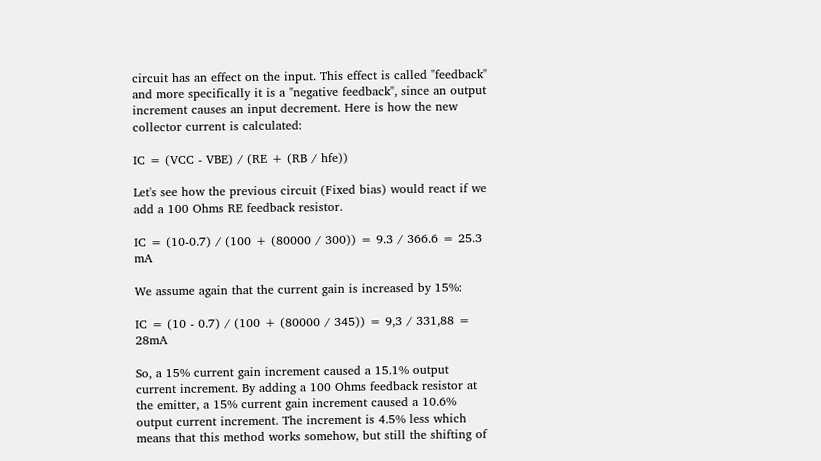circuit has an effect on the input. This effect is called "feedback" and more specifically it is a "negative feedback", since an output increment causes an input decrement. Here is how the new collector current is calculated:

IC = (VCC - VBE) / (RE + (RB / hfe))

Let's see how the previous circuit (Fixed bias) would react if we add a 100 Ohms RE feedback resistor.

IC = (10-0.7) / (100 + (80000 / 300)) = 9.3 / 366.6 = 25.3 mA

We assume again that the current gain is increased by 15%:

IC = (10 - 0.7) / (100 + (80000 / 345)) = 9,3 / 331,88 = 28mA

So, a 15% current gain increment caused a 15.1% output current increment. By adding a 100 Ohms feedback resistor at the emitter, a 15% current gain increment caused a 10.6% output current increment. The increment is 4.5% less which means that this method works somehow, but still the shifting of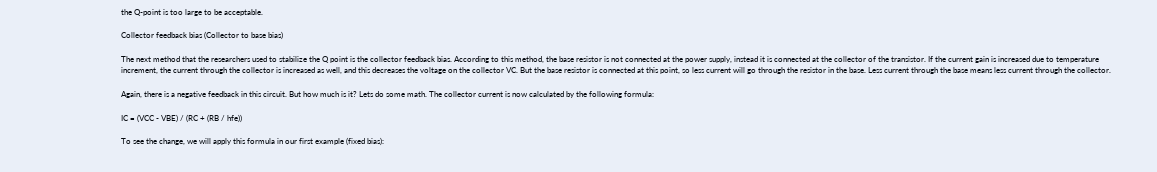the Q-point is too large to be acceptable.

Collector feedback bias (Collector to base bias)

The next method that the researchers used to stabilize the Q point is the collector feedback bias. According to this method, the base resistor is not connected at the power supply, instead it is connected at the collector of the transistor. If the current gain is increased due to temperature increment, the current through the collector is increased as well, and this decreases the voltage on the collector VC. But the base resistor is connected at this point, so less current will go through the resistor in the base. Less current through the base means less current through the collector.

Again, there is a negative feedback in this circuit. But how much is it? Lets do some math. The collector current is now calculated by the following formula:

IC = (VCC - VBE) / (RC + (RB / hfe))

To see the change, we will apply this formula in our first example (fixed bias):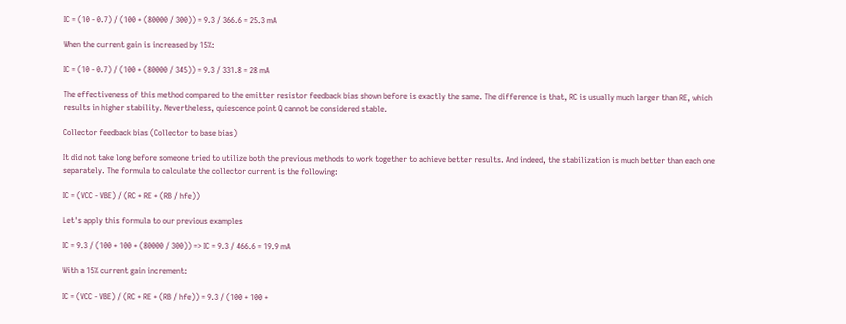IC = (10 - 0.7) / (100 + (80000 / 300)) = 9.3 / 366.6 = 25.3 mA

When the current gain is increased by 15%:

IC = (10 - 0.7) / (100 + (80000 / 345)) = 9.3 / 331.8 = 28 mA

The effectiveness of this method compared to the emitter resistor feedback bias shown before is exactly the same. The difference is that, RC is usually much larger than RE, which results in higher stability. Nevertheless, quiescence point Q cannot be considered stable.

Collector feedback bias (Collector to base bias)

It did not take long before someone tried to utilize both the previous methods to work together to achieve better results. And indeed, the stabilization is much better than each one separately. The formula to calculate the collector current is the following:

IC = (VCC - VBE) / (RC + RE + (RB / hfe))

Let's apply this formula to our previous examples

IC = 9.3 / (100 + 100 + (80000 / 300)) => IC = 9.3 / 466.6 = 19.9 mA

With a 15% current gain increment:

IC = (VCC - VBE) / (RC + RE + (RB / hfe)) = 9.3 / (100 + 100 +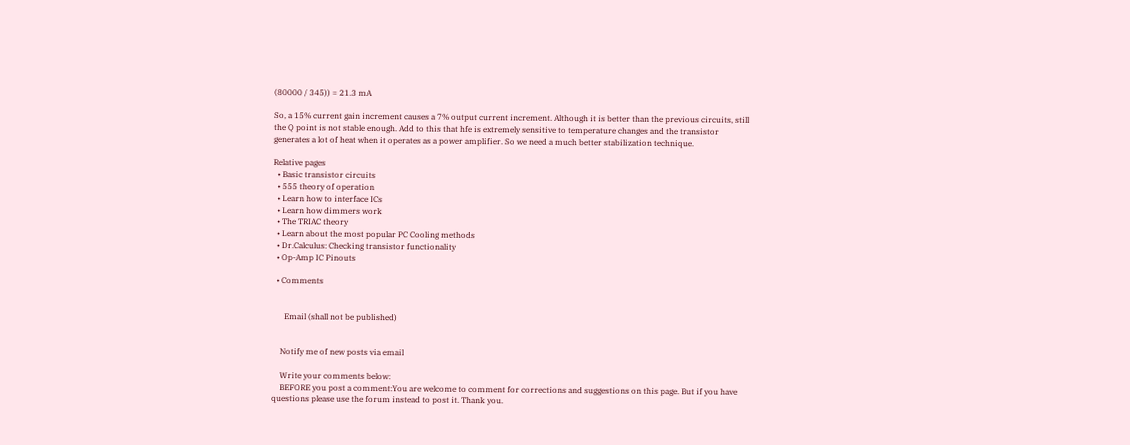(80000 / 345)) = 21.3 mA

So, a 15% current gain increment causes a 7% output current increment. Although it is better than the previous circuits, still the Q point is not stable enough. Add to this that hfe is extremely sensitive to temperature changes and the transistor generates a lot of heat when it operates as a power amplifier. So we need a much better stabilization technique.

Relative pages
  • Basic transistor circuits
  • 555 theory of operation
  • Learn how to interface ICs
  • Learn how dimmers work
  • The TRIAC theory
  • Learn about the most popular PC Cooling methods
  • Dr.Calculus: Checking transistor functionality
  • Op-Amp IC Pinouts

  • Comments


      Email (shall not be published)


    Notify me of new posts via email

    Write your comments below:
    BEFORE you post a comment:You are welcome to comment for corrections and suggestions on this page. But if you have questions please use the forum instead to post it. Thank you.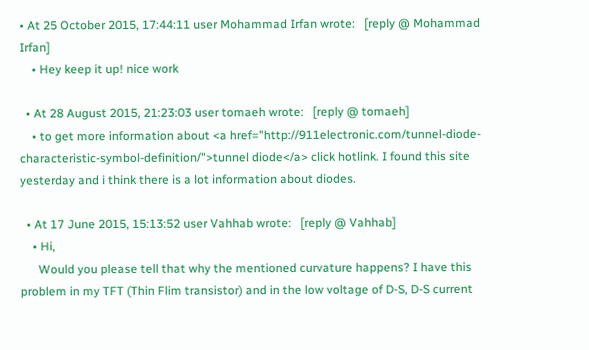• At 25 October 2015, 17:44:11 user Mohammad Irfan wrote:   [reply @ Mohammad Irfan]
    • Hey keep it up! nice work

  • At 28 August 2015, 21:23:03 user tomaeh wrote:   [reply @ tomaeh]
    • to get more information about <a href="http://911electronic.com/tunnel-diode-characteristic-symbol-definition/">tunnel diode</a> click hotlink. I found this site yesterday and i think there is a lot information about diodes.

  • At 17 June 2015, 15:13:52 user Vahhab wrote:   [reply @ Vahhab]
    • Hi,
      Would you please tell that why the mentioned curvature happens? I have this problem in my TFT (Thin Flim transistor) and in the low voltage of D-S, D-S current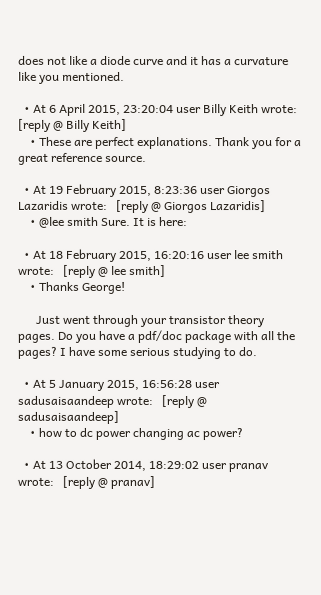does not like a diode curve and it has a curvature like you mentioned.

  • At 6 April 2015, 23:20:04 user Billy Keith wrote:   [reply @ Billy Keith]
    • These are perfect explanations. Thank you for a great reference source.

  • At 19 February 2015, 8:23:36 user Giorgos Lazaridis wrote:   [reply @ Giorgos Lazaridis]
    • @lee smith Sure. It is here:

  • At 18 February 2015, 16:20:16 user lee smith wrote:   [reply @ lee smith]
    • Thanks George!

      Just went through your transistor theory pages. Do you have a pdf/doc package with all the pages? I have some serious studying to do.

  • At 5 January 2015, 16:56:28 user sadusaisaandeep wrote:   [reply @ sadusaisaandeep]
    • how to dc power changing ac power?

  • At 13 October 2014, 18:29:02 user pranav wrote:   [reply @ pranav]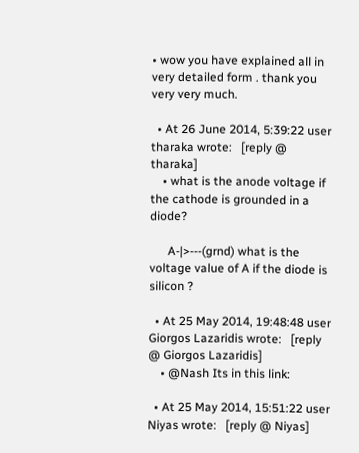• wow you have explained all in very detailed form . thank you very very much.

  • At 26 June 2014, 5:39:22 user tharaka wrote:   [reply @ tharaka]
    • what is the anode voltage if the cathode is grounded in a diode?

      A-|>---(grnd) what is the voltage value of A if the diode is silicon ?

  • At 25 May 2014, 19:48:48 user Giorgos Lazaridis wrote:   [reply @ Giorgos Lazaridis]
    • @Nash Its in this link:

  • At 25 May 2014, 15:51:22 user Niyas wrote:   [reply @ Niyas]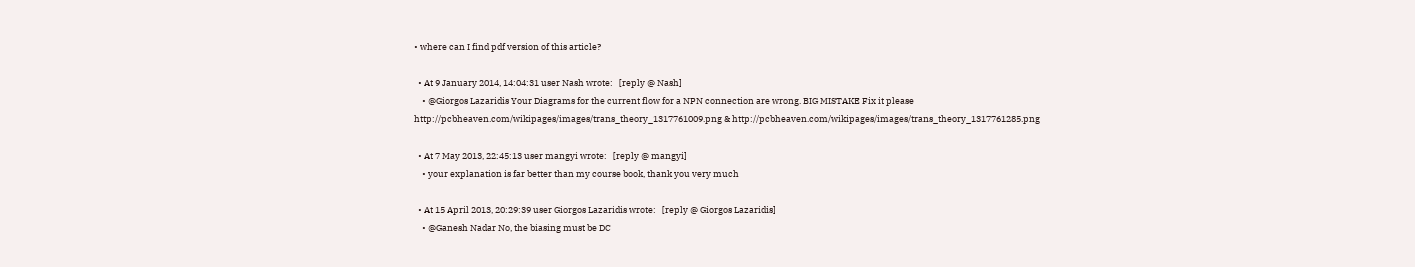• where can I find pdf version of this article?

  • At 9 January 2014, 14:04:31 user Nash wrote:   [reply @ Nash]
    • @Giorgos Lazaridis Your Diagrams for the current flow for a NPN connection are wrong. BIG MISTAKE Fix it please http://pcbheaven.com/wikipages/images/trans_theory_1317761009.png & http://pcbheaven.com/wikipages/images/trans_theory_1317761285.png

  • At 7 May 2013, 22:45:13 user mangyi wrote:   [reply @ mangyi]
    • your explanation is far better than my course book, thank you very much

  • At 15 April 2013, 20:29:39 user Giorgos Lazaridis wrote:   [reply @ Giorgos Lazaridis]
    • @Ganesh Nadar No, the biasing must be DC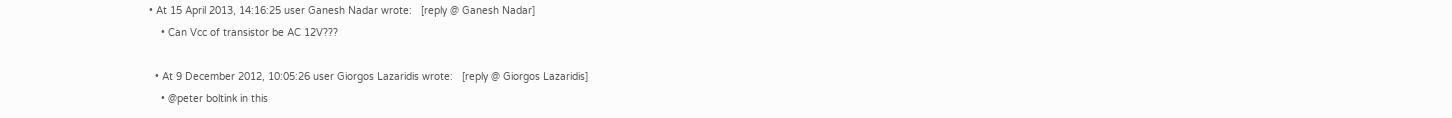• At 15 April 2013, 14:16:25 user Ganesh Nadar wrote:   [reply @ Ganesh Nadar]
    • Can Vcc of transistor be AC 12V???

  • At 9 December 2012, 10:05:26 user Giorgos Lazaridis wrote:   [reply @ Giorgos Lazaridis]
    • @peter boltink in this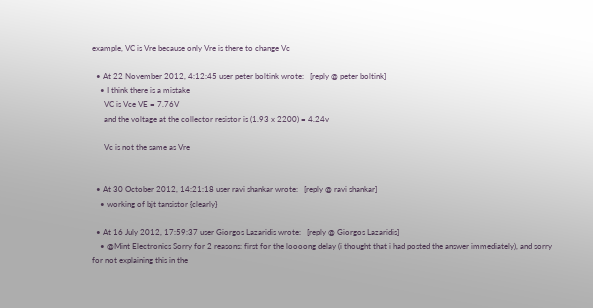example, VC is Vre because only Vre is there to change Vc

  • At 22 November 2012, 4:12:45 user peter boltink wrote:   [reply @ peter boltink]
    • I think there is a mistake
      VC is Vce VE = 7.76V
      and the voltage at the collector resistor is (1.93 x 2200) = 4.24v

      Vc is not the same as Vre


  • At 30 October 2012, 14:21:18 user ravi shankar wrote:   [reply @ ravi shankar]
    • working of bjt tansistor {clearly}

  • At 16 July 2012, 17:59:37 user Giorgos Lazaridis wrote:   [reply @ Giorgos Lazaridis]
    • @Mint Electronics Sorry for 2 reasons: first for the loooong delay (i thought that i had posted the answer immediately), and sorry for not explaining this in the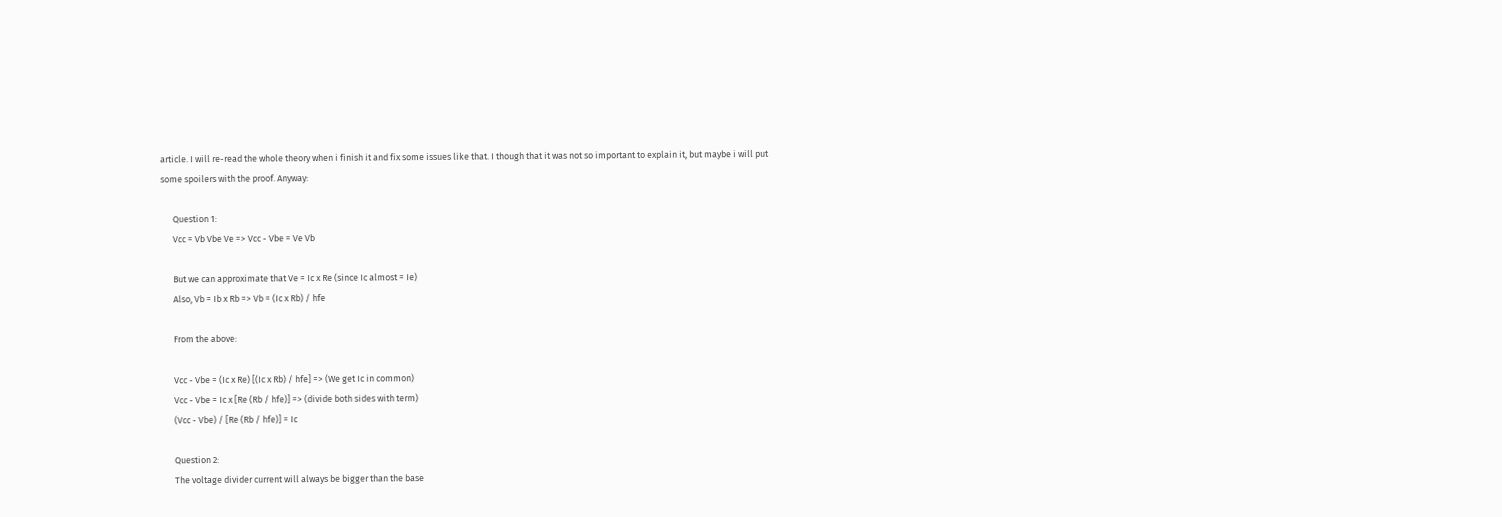article. I will re-read the whole theory when i finish it and fix some issues like that. I though that it was not so important to explain it, but maybe i will put some spoilers with the proof. Anyway:

      Question 1:
      Vcc = Vb Vbe Ve => Vcc - Vbe = Ve Vb

      But we can approximate that Ve = Ic x Re (since Ic almost = Ie)
      Also, Vb = Ib x Rb => Vb = (Ic x Rb) / hfe

      From the above:

      Vcc - Vbe = (Ic x Re) [(Ic x Rb) / hfe] => (We get Ic in common)
      Vcc - Vbe = Ic x [Re (Rb / hfe)] => (divide both sides with term)
      (Vcc - Vbe) / [Re (Rb / hfe)] = Ic

      Question 2:
      The voltage divider current will always be bigger than the base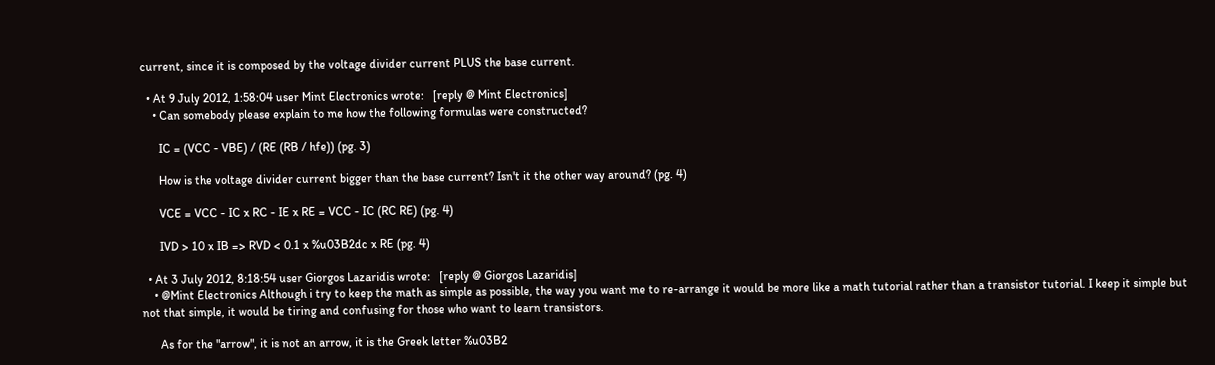current, since it is composed by the voltage divider current PLUS the base current.

  • At 9 July 2012, 1:58:04 user Mint Electronics wrote:   [reply @ Mint Electronics]
    • Can somebody please explain to me how the following formulas were constructed?

      IC = (VCC - VBE) / (RE (RB / hfe)) (pg. 3)

      How is the voltage divider current bigger than the base current? Isn't it the other way around? (pg. 4)

      VCE = VCC - IC x RC - IE x RE = VCC - IC (RC RE) (pg. 4)

      IVD > 10 x IB => RVD < 0.1 x %u03B2dc x RE (pg. 4)

  • At 3 July 2012, 8:18:54 user Giorgos Lazaridis wrote:   [reply @ Giorgos Lazaridis]
    • @Mint Electronics Although i try to keep the math as simple as possible, the way you want me to re-arrange it would be more like a math tutorial rather than a transistor tutorial. I keep it simple but not that simple, it would be tiring and confusing for those who want to learn transistors.

      As for the "arrow", it is not an arrow, it is the Greek letter %u03B2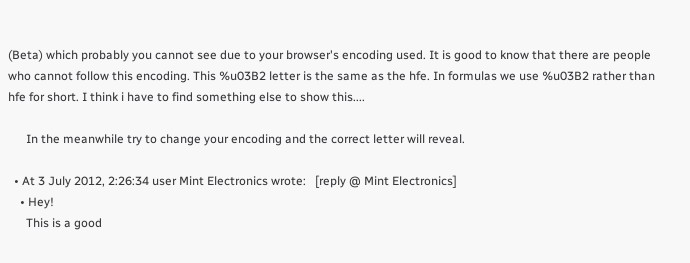(Beta) which probably you cannot see due to your browser's encoding used. It is good to know that there are people who cannot follow this encoding. This %u03B2 letter is the same as the hfe. In formulas we use %u03B2 rather than hfe for short. I think i have to find something else to show this....

      In the meanwhile try to change your encoding and the correct letter will reveal.

  • At 3 July 2012, 2:26:34 user Mint Electronics wrote:   [reply @ Mint Electronics]
    • Hey!
      This is a good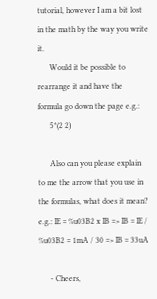tutorial, however I am a bit lost in the math by the way you write it.
      Would it be possible to rearrange it and have the formula go down the page e.g.:
      5*(2 2)

      Also can you please explain to me the arrow that you use in the formulas, what does it mean? e.g.: IE = %u03B2 x IB => IB = IE / %u03B2 = 1mA / 30 => IB = 33uA

      - Cheers,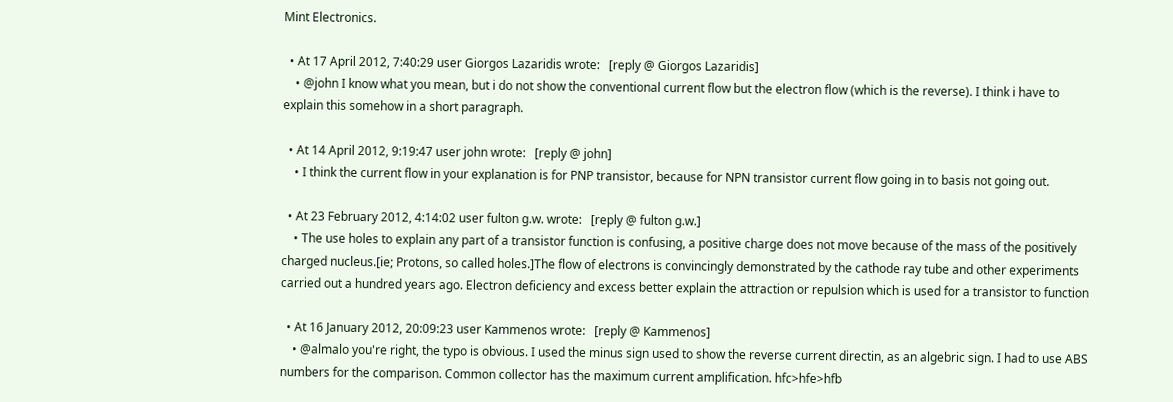Mint Electronics.

  • At 17 April 2012, 7:40:29 user Giorgos Lazaridis wrote:   [reply @ Giorgos Lazaridis]
    • @john I know what you mean, but i do not show the conventional current flow but the electron flow (which is the reverse). I think i have to explain this somehow in a short paragraph.

  • At 14 April 2012, 9:19:47 user john wrote:   [reply @ john]
    • I think the current flow in your explanation is for PNP transistor, because for NPN transistor current flow going in to basis not going out.

  • At 23 February 2012, 4:14:02 user fulton g.w. wrote:   [reply @ fulton g.w.]
    • The use holes to explain any part of a transistor function is confusing, a positive charge does not move because of the mass of the positively charged nucleus.[ie; Protons, so called holes.]The flow of electrons is convincingly demonstrated by the cathode ray tube and other experiments carried out a hundred years ago. Electron deficiency and excess better explain the attraction or repulsion which is used for a transistor to function

  • At 16 January 2012, 20:09:23 user Kammenos wrote:   [reply @ Kammenos]
    • @almalo you're right, the typo is obvious. I used the minus sign used to show the reverse current directin, as an algebric sign. I had to use ABS numbers for the comparison. Common collector has the maximum current amplification. hfc>hfe>hfb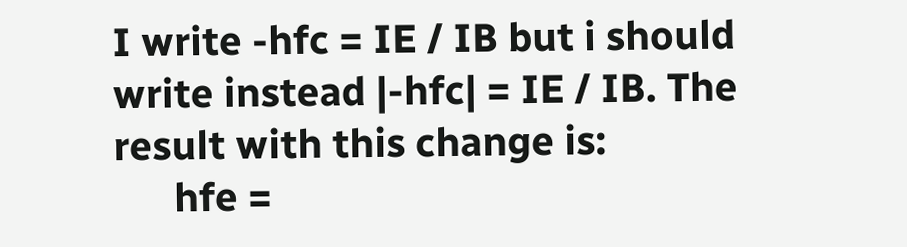I write -hfc = IE / IB but i should write instead |-hfc| = IE / IB. The result with this change is:
      hfe =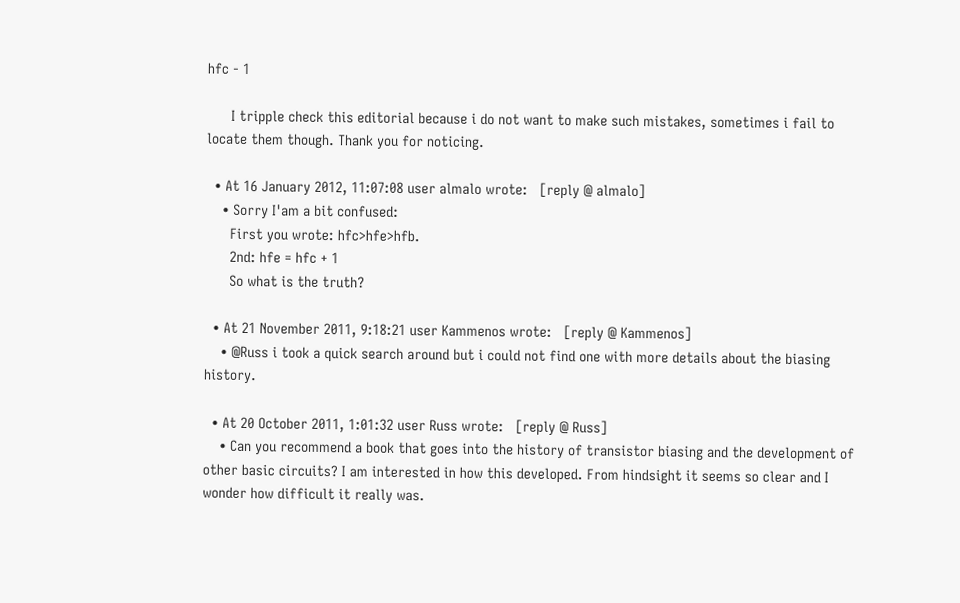hfc - 1

      I tripple check this editorial because i do not want to make such mistakes, sometimes i fail to locate them though. Thank you for noticing.

  • At 16 January 2012, 11:07:08 user almalo wrote:   [reply @ almalo]
    • Sorry I'am a bit confused:
      First you wrote: hfc>hfe>hfb.
      2nd: hfe = hfc + 1
      So what is the truth?

  • At 21 November 2011, 9:18:21 user Kammenos wrote:   [reply @ Kammenos]
    • @Russ i took a quick search around but i could not find one with more details about the biasing history.

  • At 20 October 2011, 1:01:32 user Russ wrote:   [reply @ Russ]
    • Can you recommend a book that goes into the history of transistor biasing and the development of other basic circuits? I am interested in how this developed. From hindsight it seems so clear and I wonder how difficult it really was.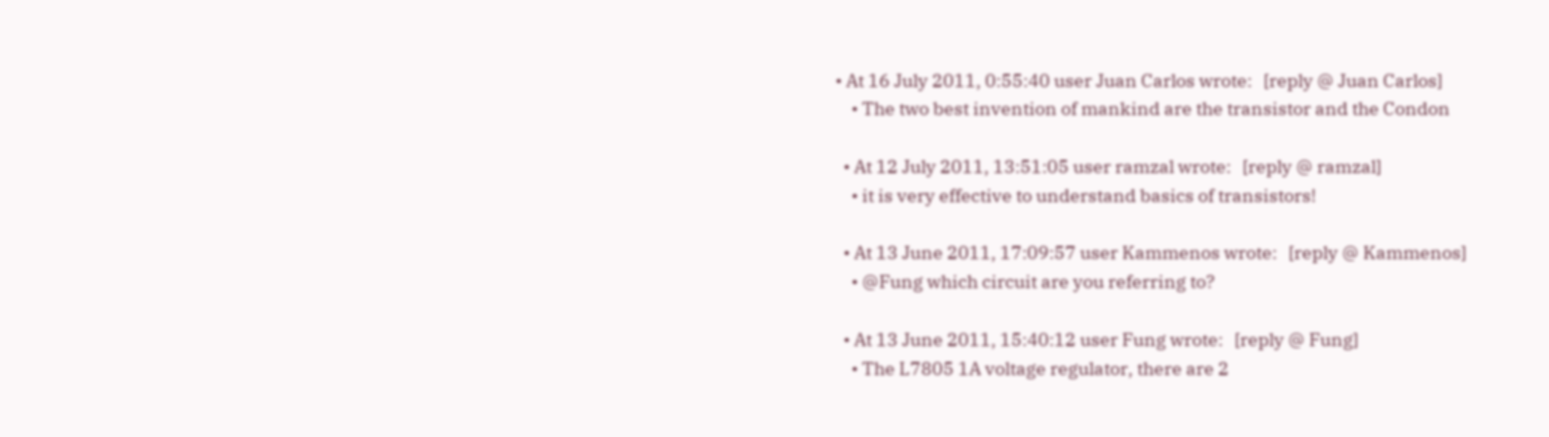• At 16 July 2011, 0:55:40 user Juan Carlos wrote:   [reply @ Juan Carlos]
    • The two best invention of mankind are the transistor and the Condon

  • At 12 July 2011, 13:51:05 user ramzal wrote:   [reply @ ramzal]
    • it is very effective to understand basics of transistors!

  • At 13 June 2011, 17:09:57 user Kammenos wrote:   [reply @ Kammenos]
    • @Fung which circuit are you referring to?

  • At 13 June 2011, 15:40:12 user Fung wrote:   [reply @ Fung]
    • The L7805 1A voltage regulator, there are 2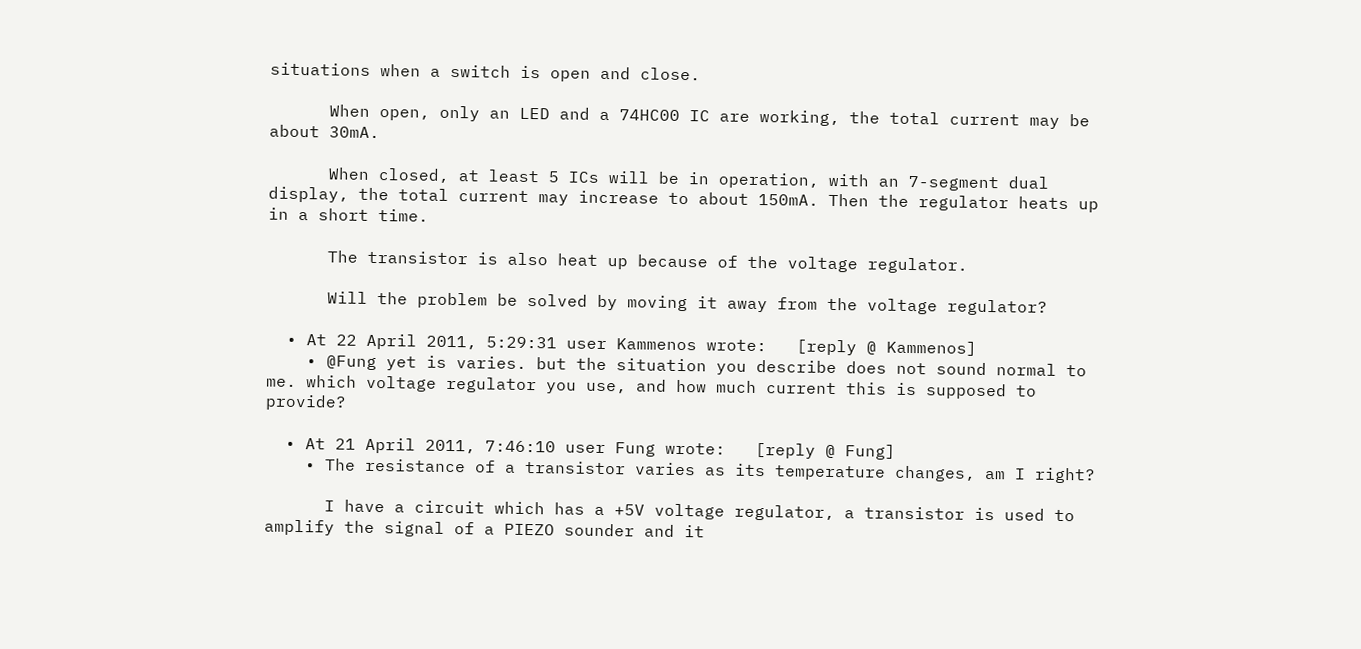situations when a switch is open and close.

      When open, only an LED and a 74HC00 IC are working, the total current may be about 30mA.

      When closed, at least 5 ICs will be in operation, with an 7-segment dual display, the total current may increase to about 150mA. Then the regulator heats up in a short time.

      The transistor is also heat up because of the voltage regulator.

      Will the problem be solved by moving it away from the voltage regulator?

  • At 22 April 2011, 5:29:31 user Kammenos wrote:   [reply @ Kammenos]
    • @Fung yet is varies. but the situation you describe does not sound normal to me. which voltage regulator you use, and how much current this is supposed to provide?

  • At 21 April 2011, 7:46:10 user Fung wrote:   [reply @ Fung]
    • The resistance of a transistor varies as its temperature changes, am I right?

      I have a circuit which has a +5V voltage regulator, a transistor is used to amplify the signal of a PIEZO sounder and it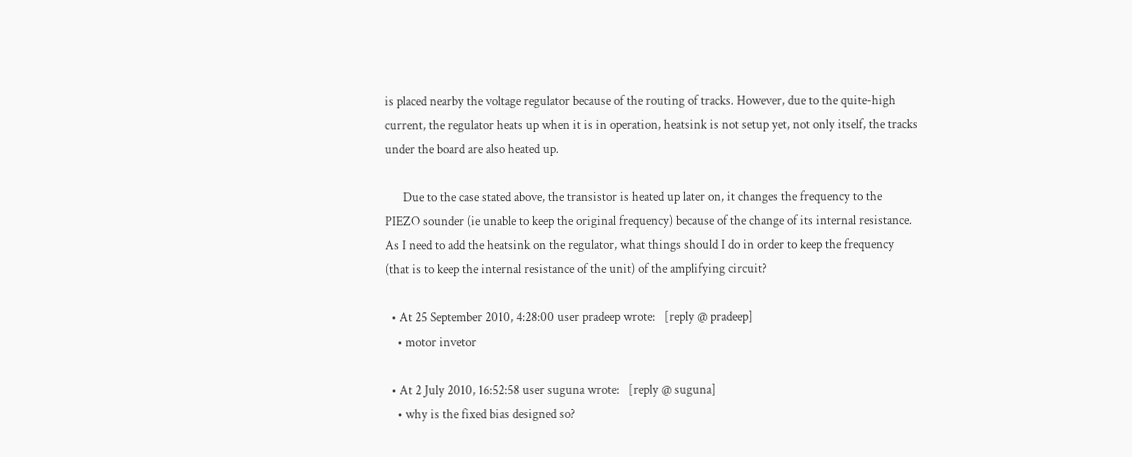is placed nearby the voltage regulator because of the routing of tracks. However, due to the quite-high current, the regulator heats up when it is in operation, heatsink is not setup yet, not only itself, the tracks under the board are also heated up.

      Due to the case stated above, the transistor is heated up later on, it changes the frequency to the PIEZO sounder (ie unable to keep the original frequency) because of the change of its internal resistance. As I need to add the heatsink on the regulator, what things should I do in order to keep the frequency (that is to keep the internal resistance of the unit) of the amplifying circuit?

  • At 25 September 2010, 4:28:00 user pradeep wrote:   [reply @ pradeep]
    • motor invetor

  • At 2 July 2010, 16:52:58 user suguna wrote:   [reply @ suguna]
    • why is the fixed bias designed so?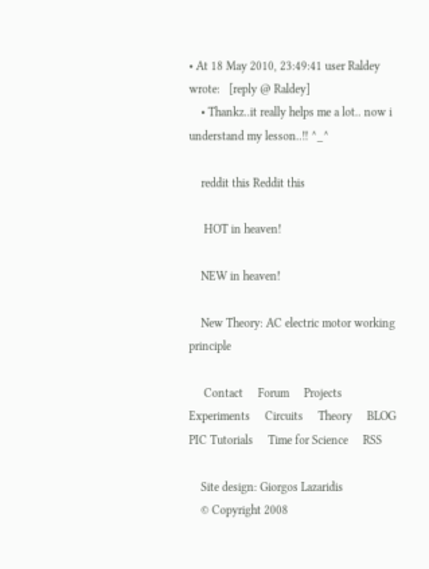• At 18 May 2010, 23:49:41 user Raldey wrote:   [reply @ Raldey]
    • Thankz..it really helps me a lot.. now i understand my lesson..!! ^_^

    reddit this Reddit this

     HOT in heaven!

    NEW in heaven!

    New Theory: AC electric motor working principle

     Contact     Forum     Projects     Experiments     Circuits     Theory     BLOG     PIC Tutorials     Time for Science     RSS

    Site design: Giorgos Lazaridis
    © Copyright 2008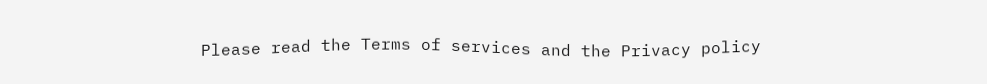Please read the Terms of services and the Privacy policy